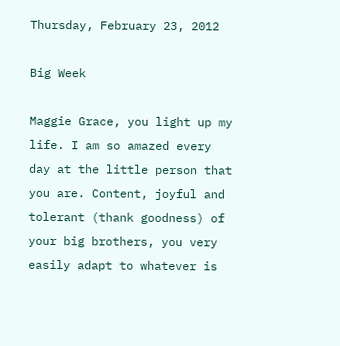Thursday, February 23, 2012

Big Week

Maggie Grace, you light up my life. I am so amazed every day at the little person that you are. Content, joyful and tolerant (thank goodness) of your big brothers, you very easily adapt to whatever is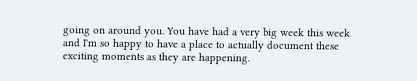going on around you. You have had a very big week this week and I'm so happy to have a place to actually document these exciting moments as they are happening.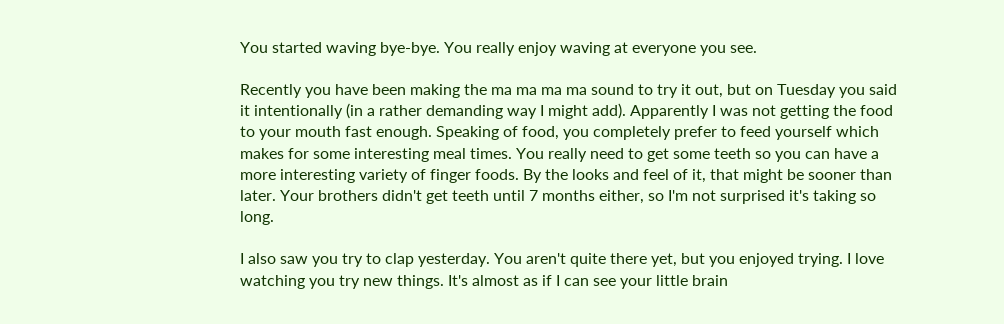You started waving bye-bye. You really enjoy waving at everyone you see.

Recently you have been making the ma ma ma ma sound to try it out, but on Tuesday you said it intentionally (in a rather demanding way I might add). Apparently I was not getting the food to your mouth fast enough. Speaking of food, you completely prefer to feed yourself which makes for some interesting meal times. You really need to get some teeth so you can have a more interesting variety of finger foods. By the looks and feel of it, that might be sooner than later. Your brothers didn't get teeth until 7 months either, so I'm not surprised it's taking so long.

I also saw you try to clap yesterday. You aren't quite there yet, but you enjoyed trying. I love watching you try new things. It's almost as if I can see your little brain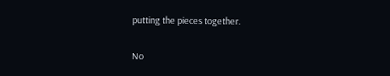putting the pieces together.

No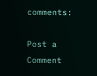comments:

Post a Comment